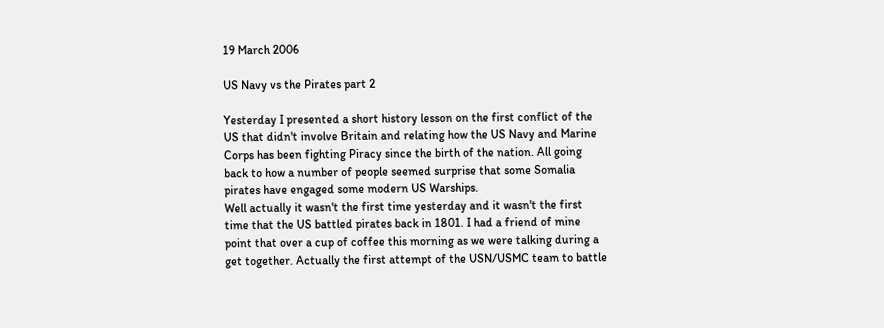19 March 2006

US Navy vs the Pirates part 2

Yesterday I presented a short history lesson on the first conflict of the US that didn't involve Britain and relating how the US Navy and Marine Corps has been fighting Piracy since the birth of the nation. All going back to how a number of people seemed surprise that some Somalia pirates have engaged some modern US Warships.
Well actually it wasn't the first time yesterday and it wasn't the first time that the US battled pirates back in 1801. I had a friend of mine point that over a cup of coffee this morning as we were talking during a get together. Actually the first attempt of the USN/USMC team to battle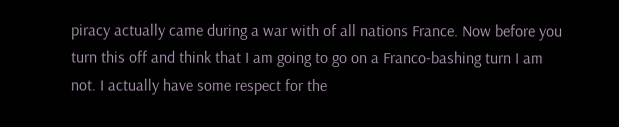piracy actually came during a war with of all nations France. Now before you turn this off and think that I am going to go on a Franco-bashing turn I am not. I actually have some respect for the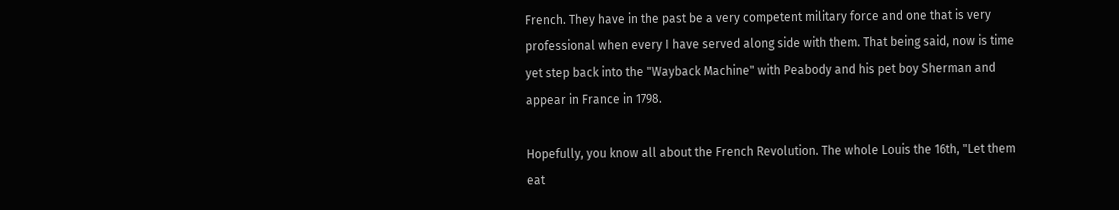French. They have in the past be a very competent military force and one that is very professional when every I have served along side with them. That being said, now is time yet step back into the "Wayback Machine" with Peabody and his pet boy Sherman and appear in France in 1798.

Hopefully, you know all about the French Revolution. The whole Louis the 16th, "Let them eat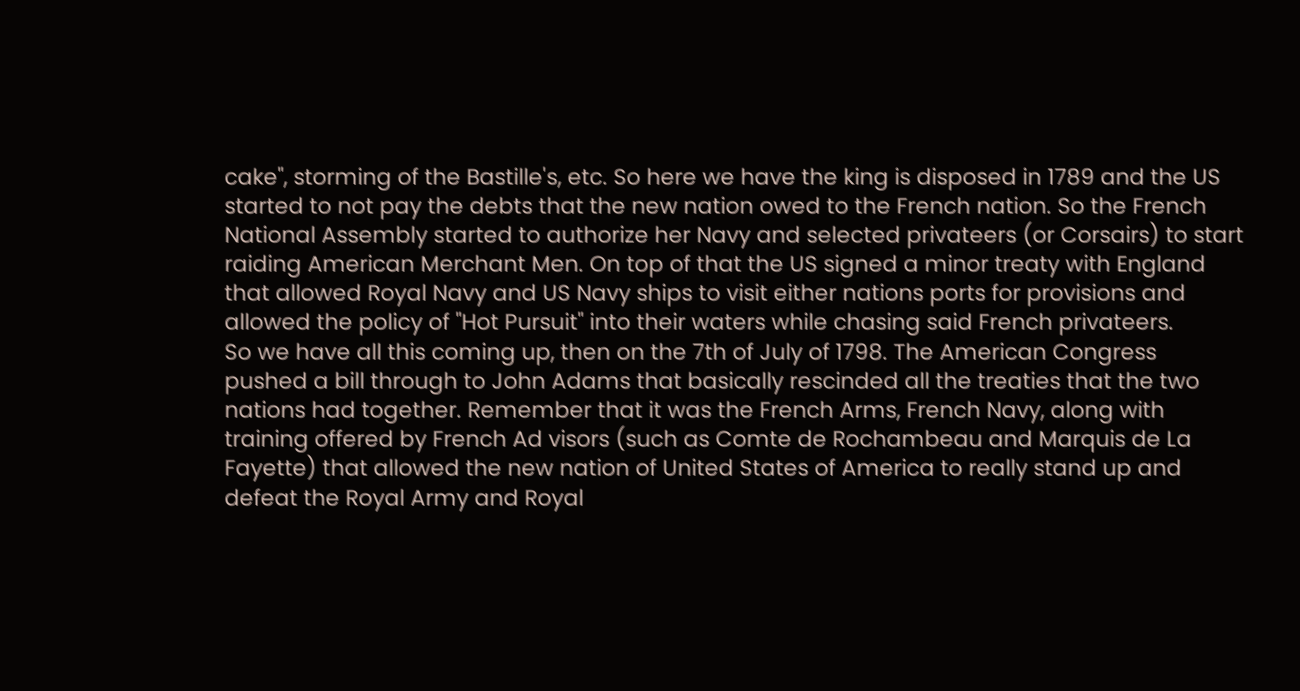cake", storming of the Bastille's, etc. So here we have the king is disposed in 1789 and the US started to not pay the debts that the new nation owed to the French nation. So the French National Assembly started to authorize her Navy and selected privateers (or Corsairs) to start raiding American Merchant Men. On top of that the US signed a minor treaty with England that allowed Royal Navy and US Navy ships to visit either nations ports for provisions and allowed the policy of "Hot Pursuit" into their waters while chasing said French privateers.
So we have all this coming up, then on the 7th of July of 1798. The American Congress pushed a bill through to John Adams that basically rescinded all the treaties that the two nations had together. Remember that it was the French Arms, French Navy, along with training offered by French Ad visors (such as Comte de Rochambeau and Marquis de La Fayette) that allowed the new nation of United States of America to really stand up and defeat the Royal Army and Royal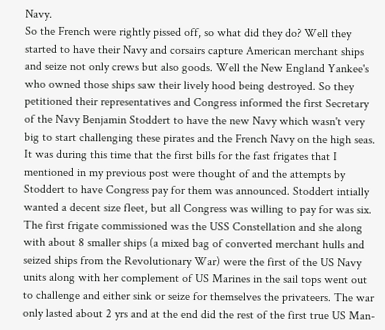Navy.
So the French were rightly pissed off, so what did they do? Well they started to have their Navy and corsairs capture American merchant ships and seize not only crews but also goods. Well the New England Yankee's who owned those ships saw their lively hood being destroyed. So they petitioned their representatives and Congress informed the first Secretary of the Navy Benjamin Stoddert to have the new Navy which wasn't very big to start challenging these pirates and the French Navy on the high seas. It was during this time that the first bills for the fast frigates that I mentioned in my previous post were thought of and the attempts by Stoddert to have Congress pay for them was announced. Stoddert intially wanted a decent size fleet, but all Congress was willing to pay for was six.
The first frigate commissioned was the USS Constellation and she along with about 8 smaller ships (a mixed bag of converted merchant hulls and seized ships from the Revolutionary War) were the first of the US Navy units along with her complement of US Marines in the sail tops went out to challenge and either sink or seize for themselves the privateers. The war only lasted about 2 yrs and at the end did the rest of the first true US Man-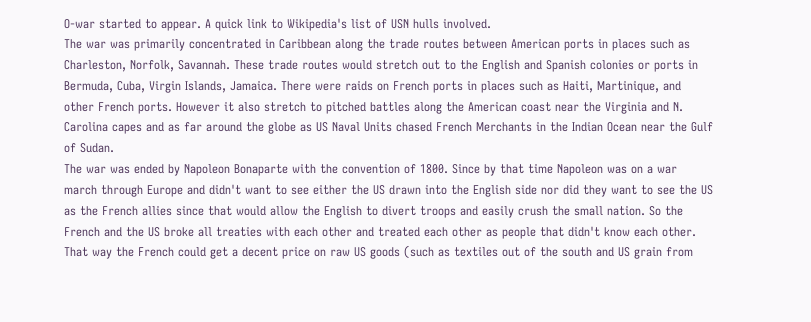O-war started to appear. A quick link to Wikipedia's list of USN hulls involved.
The war was primarily concentrated in Caribbean along the trade routes between American ports in places such as Charleston, Norfolk, Savannah. These trade routes would stretch out to the English and Spanish colonies or ports in Bermuda, Cuba, Virgin Islands, Jamaica. There were raids on French ports in places such as Haiti, Martinique, and other French ports. However it also stretch to pitched battles along the American coast near the Virginia and N. Carolina capes and as far around the globe as US Naval Units chased French Merchants in the Indian Ocean near the Gulf of Sudan.
The war was ended by Napoleon Bonaparte with the convention of 1800. Since by that time Napoleon was on a war march through Europe and didn't want to see either the US drawn into the English side nor did they want to see the US as the French allies since that would allow the English to divert troops and easily crush the small nation. So the French and the US broke all treaties with each other and treated each other as people that didn't know each other. That way the French could get a decent price on raw US goods (such as textiles out of the south and US grain from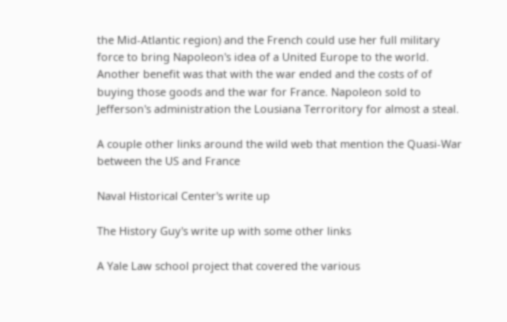the Mid-Atlantic region) and the French could use her full military force to bring Napoleon's idea of a United Europe to the world. Another benefit was that with the war ended and the costs of of buying those goods and the war for France. Napoleon sold to Jefferson's administration the Lousiana Terroritory for almost a steal.

A couple other links around the wild web that mention the Quasi-War between the US and France

Naval Historical Center's write up

The History Guy's write up with some other links

A Yale Law school project that covered the various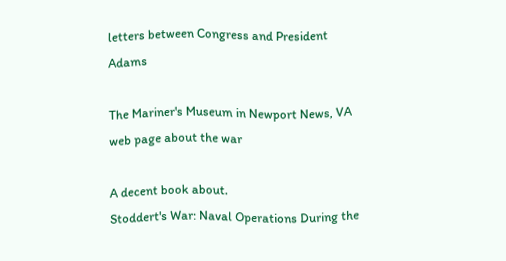letters between Congress and President Adams

The Mariner's Museum in Newport News, VA web page about the war

A decent book about.
Stoddert's War: Naval Operations During the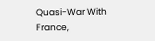Quasi-War With France,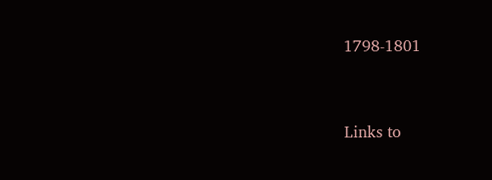1798-1801


Links to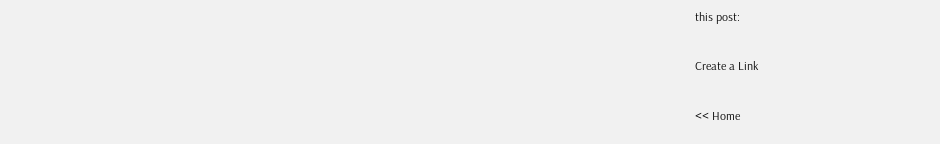this post:

Create a Link

<< Home